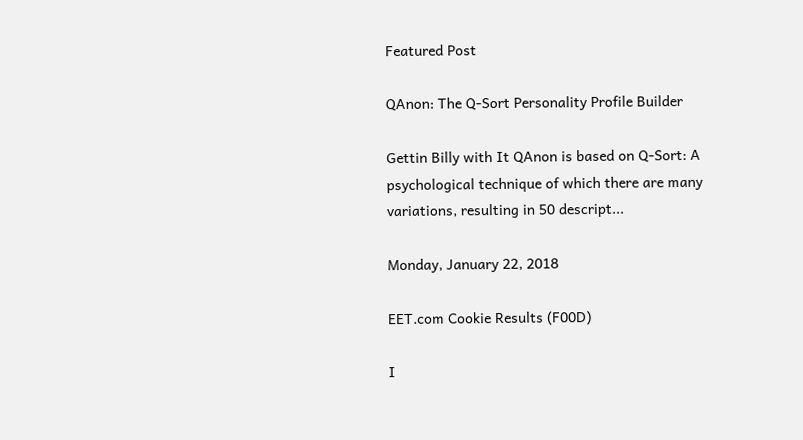Featured Post

QAnon: The Q-Sort Personality Profile Builder

Gettin Billy with It QAnon is based on Q-Sort: A psychological technique of which there are many variations, resulting in 50 descript...

Monday, January 22, 2018

EET.com Cookie Results (F00D)

I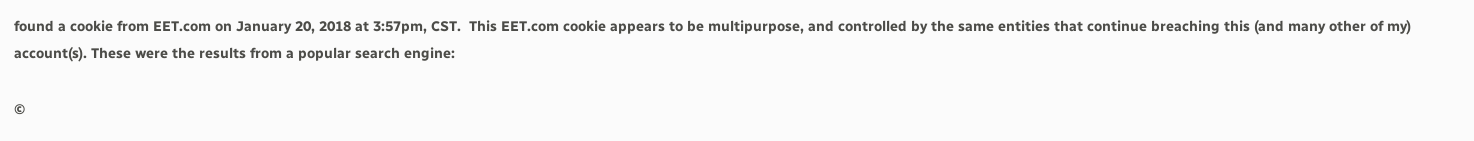found a cookie from EET.com on January 20, 2018 at 3:57pm, CST.  This EET.com cookie appears to be multipurpose, and controlled by the same entities that continue breaching this (and many other of my) account(s). These were the results from a popular search engine:

©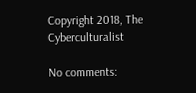Copyright 2018, The Cyberculturalist

No comments: